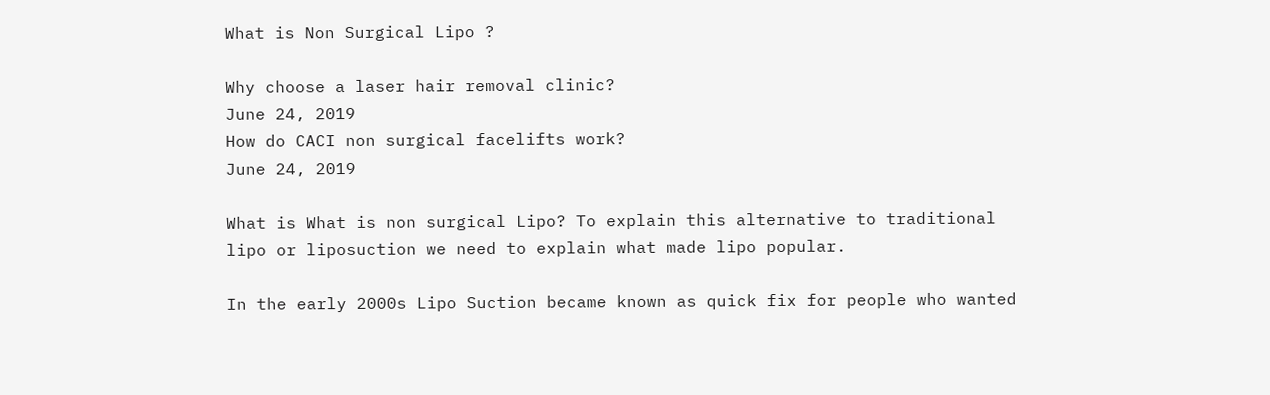What is Non Surgical Lipo ?

Why choose a laser hair removal clinic?
June 24, 2019
How do CACI non surgical facelifts work?
June 24, 2019

What is What is non surgical Lipo? To explain this alternative to traditional lipo or liposuction we need to explain what made lipo popular.

In the early 2000s Lipo Suction became known as quick fix for people who wanted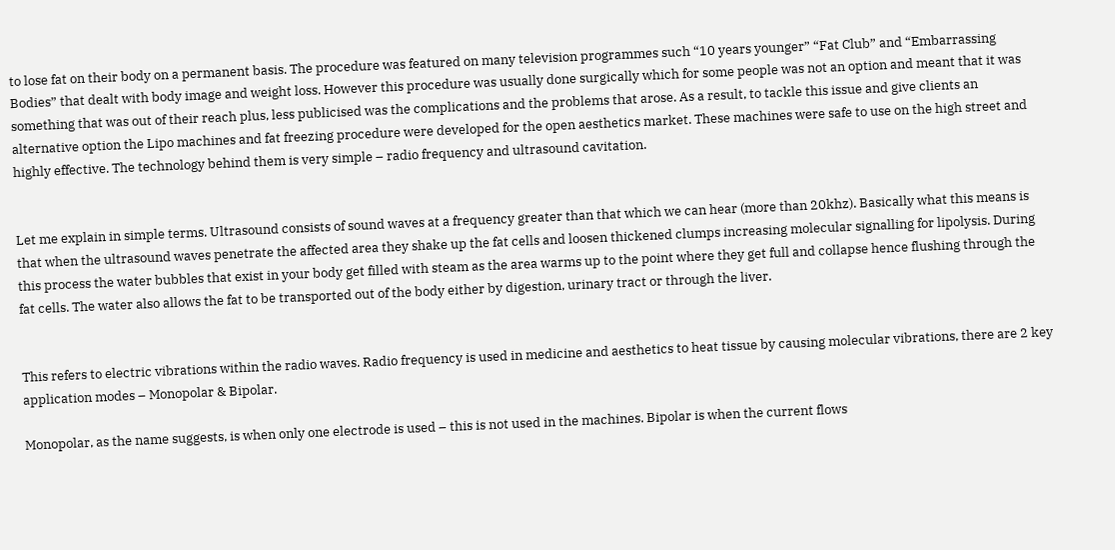to lose fat on their body on a permanent basis. The procedure was featured on many television programmes such “10 years younger” “Fat Club” and “Embarrassing Bodies” that dealt with body image and weight loss. However this procedure was usually done surgically which for some people was not an option and meant that it was something that was out of their reach plus, less publicised was the complications and the problems that arose. As a result, to tackle this issue and give clients an alternative option the Lipo machines and fat freezing procedure were developed for the open aesthetics market. These machines were safe to use on the high street and highly effective. The technology behind them is very simple – radio frequency and ultrasound cavitation.


Let me explain in simple terms. Ultrasound consists of sound waves at a frequency greater than that which we can hear (more than 20khz). Basically what this means is that when the ultrasound waves penetrate the affected area they shake up the fat cells and loosen thickened clumps increasing molecular signalling for lipolysis. During this process the water bubbles that exist in your body get filled with steam as the area warms up to the point where they get full and collapse hence flushing through the fat cells. The water also allows the fat to be transported out of the body either by digestion, urinary tract or through the liver.


This refers to electric vibrations within the radio waves. Radio frequency is used in medicine and aesthetics to heat tissue by causing molecular vibrations, there are 2 key application modes – Monopolar & Bipolar.

Monopolar, as the name suggests, is when only one electrode is used – this is not used in the machines. Bipolar is when the current flows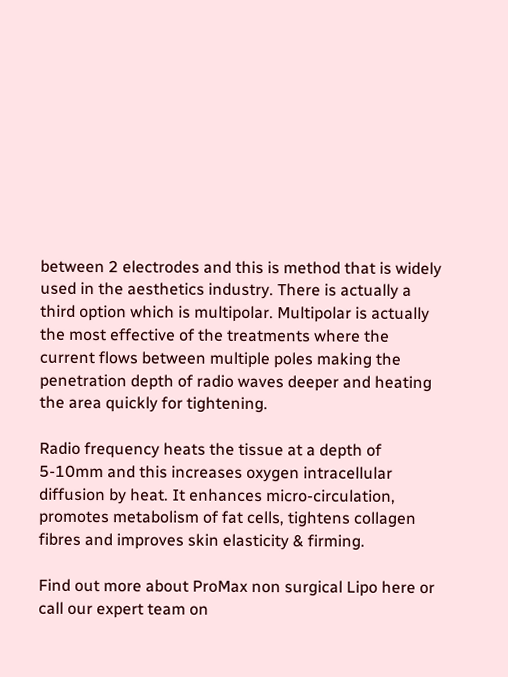between 2 electrodes and this is method that is widely used in the aesthetics industry. There is actually a third option which is multipolar. Multipolar is actually the most effective of the treatments where the current flows between multiple poles making the penetration depth of radio waves deeper and heating the area quickly for tightening.

Radio frequency heats the tissue at a depth of 5-10mm and this increases oxygen intracellular diffusion by heat. It enhances micro-circulation, promotes metabolism of fat cells, tightens collagen fibres and improves skin elasticity & firming.

Find out more about ProMax non surgical Lipo here or call our expert team on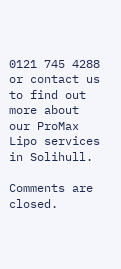0121 745 4288 or contact us to find out more about our ProMax Lipo services in Solihull.

Comments are closed.